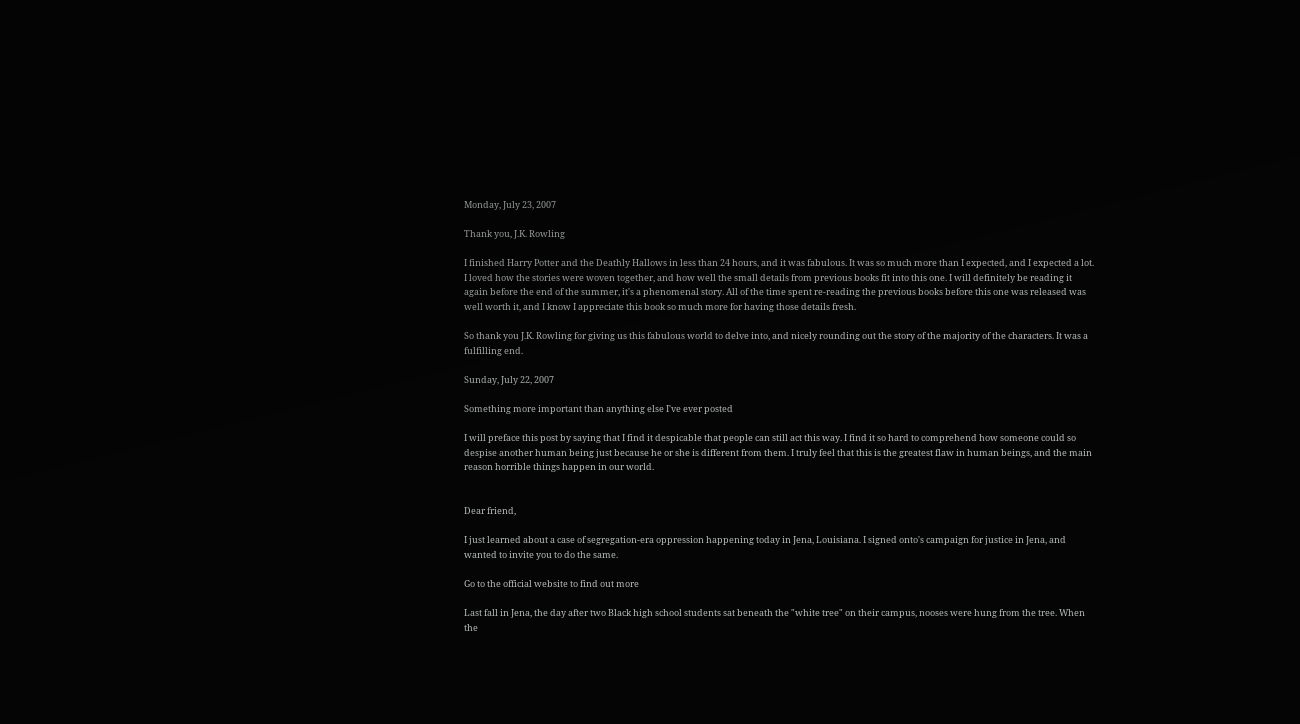Monday, July 23, 2007

Thank you, J.K. Rowling

I finished Harry Potter and the Deathly Hallows in less than 24 hours, and it was fabulous. It was so much more than I expected, and I expected a lot. I loved how the stories were woven together, and how well the small details from previous books fit into this one. I will definitely be reading it again before the end of the summer, it's a phenomenal story. All of the time spent re-reading the previous books before this one was released was well worth it, and I know I appreciate this book so much more for having those details fresh.

So thank you J.K. Rowling for giving us this fabulous world to delve into, and nicely rounding out the story of the majority of the characters. It was a fulfilling end.

Sunday, July 22, 2007

Something more important than anything else I've ever posted

I will preface this post by saying that I find it despicable that people can still act this way. I find it so hard to comprehend how someone could so despise another human being just because he or she is different from them. I truly feel that this is the greatest flaw in human beings, and the main reason horrible things happen in our world.


Dear friend,

I just learned about a case of segregation-era oppression happening today in Jena, Louisiana. I signed onto's campaign for justice in Jena, and wanted to invite you to do the same.

Go to the official website to find out more

Last fall in Jena, the day after two Black high school students sat beneath the "white tree" on their campus, nooses were hung from the tree. When the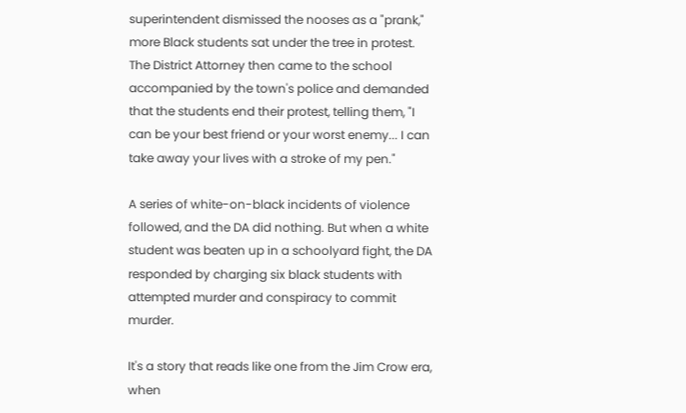superintendent dismissed the nooses as a "prank," more Black students sat under the tree in protest. The District Attorney then came to the school accompanied by the town's police and demanded that the students end their protest, telling them, "I can be your best friend or your worst enemy... I can take away your lives with a stroke of my pen."

A series of white-on-black incidents of violence followed, and the DA did nothing. But when a white student was beaten up in a schoolyard fight, the DA responded by charging six black students with attempted murder and conspiracy to commit murder.

It's a story that reads like one from the Jim Crow era, when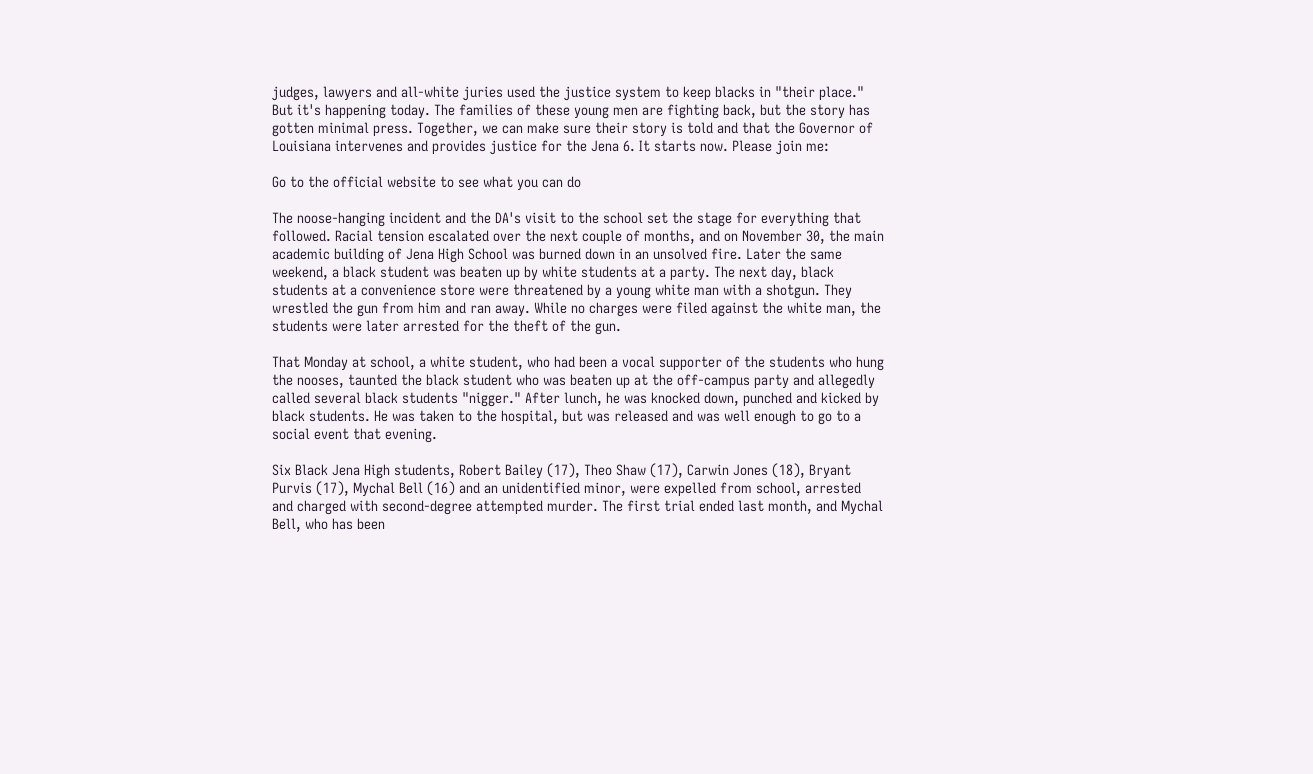judges, lawyers and all-white juries used the justice system to keep blacks in "their place." But it's happening today. The families of these young men are fighting back, but the story has gotten minimal press. Together, we can make sure their story is told and that the Governor of Louisiana intervenes and provides justice for the Jena 6. It starts now. Please join me:

Go to the official website to see what you can do

The noose-hanging incident and the DA's visit to the school set the stage for everything that followed. Racial tension escalated over the next couple of months, and on November 30, the main academic building of Jena High School was burned down in an unsolved fire. Later the same weekend, a black student was beaten up by white students at a party. The next day, black students at a convenience store were threatened by a young white man with a shotgun. They wrestled the gun from him and ran away. While no charges were filed against the white man, the students were later arrested for the theft of the gun.

That Monday at school, a white student, who had been a vocal supporter of the students who hung the nooses, taunted the black student who was beaten up at the off-campus party and allegedly called several black students "nigger." After lunch, he was knocked down, punched and kicked by black students. He was taken to the hospital, but was released and was well enough to go to a social event that evening.

Six Black Jena High students, Robert Bailey (17), Theo Shaw (17), Carwin Jones (18), Bryant Purvis (17), Mychal Bell (16) and an unidentified minor, were expelled from school, arrested and charged with second-degree attempted murder. The first trial ended last month, and Mychal Bell, who has been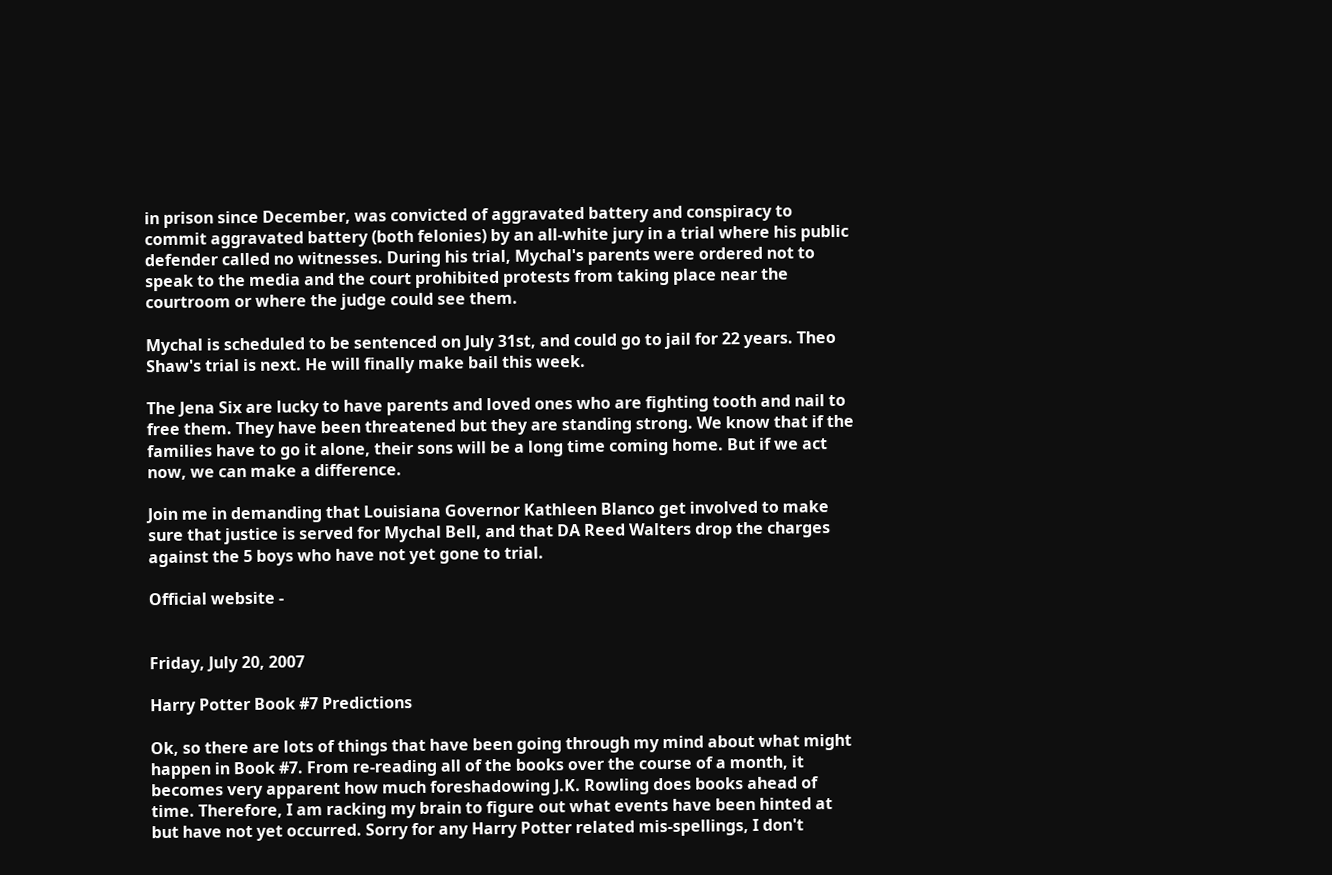in prison since December, was convicted of aggravated battery and conspiracy to commit aggravated battery (both felonies) by an all-white jury in a trial where his public defender called no witnesses. During his trial, Mychal's parents were ordered not to speak to the media and the court prohibited protests from taking place near the courtroom or where the judge could see them.

Mychal is scheduled to be sentenced on July 31st, and could go to jail for 22 years. Theo Shaw's trial is next. He will finally make bail this week.

The Jena Six are lucky to have parents and loved ones who are fighting tooth and nail to free them. They have been threatened but they are standing strong. We know that if the families have to go it alone, their sons will be a long time coming home. But if we act now, we can make a difference.

Join me in demanding that Louisiana Governor Kathleen Blanco get involved to make sure that justice is served for Mychal Bell, and that DA Reed Walters drop the charges against the 5 boys who have not yet gone to trial.

Official website -


Friday, July 20, 2007

Harry Potter Book #7 Predictions

Ok, so there are lots of things that have been going through my mind about what might happen in Book #7. From re-reading all of the books over the course of a month, it becomes very apparent how much foreshadowing J.K. Rowling does books ahead of time. Therefore, I am racking my brain to figure out what events have been hinted at but have not yet occurred. Sorry for any Harry Potter related mis-spellings, I don't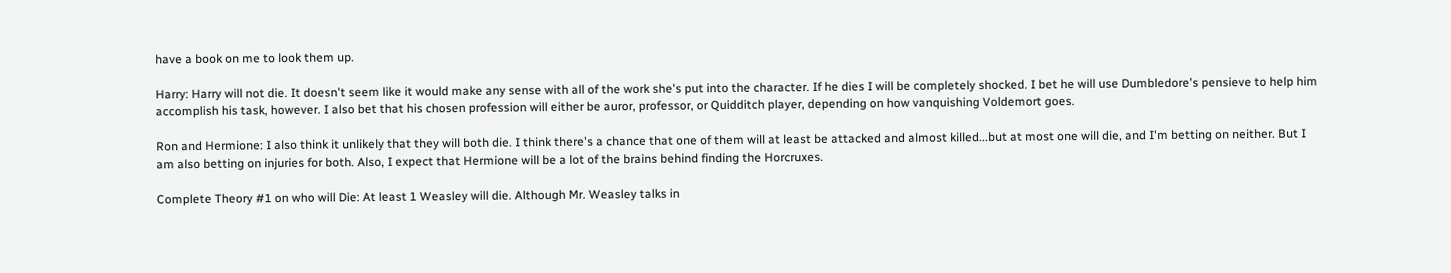have a book on me to look them up.

Harry: Harry will not die. It doesn't seem like it would make any sense with all of the work she's put into the character. If he dies I will be completely shocked. I bet he will use Dumbledore's pensieve to help him accomplish his task, however. I also bet that his chosen profession will either be auror, professor, or Quidditch player, depending on how vanquishing Voldemort goes.

Ron and Hermione: I also think it unlikely that they will both die. I think there's a chance that one of them will at least be attacked and almost killed...but at most one will die, and I'm betting on neither. But I am also betting on injuries for both. Also, I expect that Hermione will be a lot of the brains behind finding the Horcruxes.

Complete Theory #1 on who will Die: At least 1 Weasley will die. Although Mr. Weasley talks in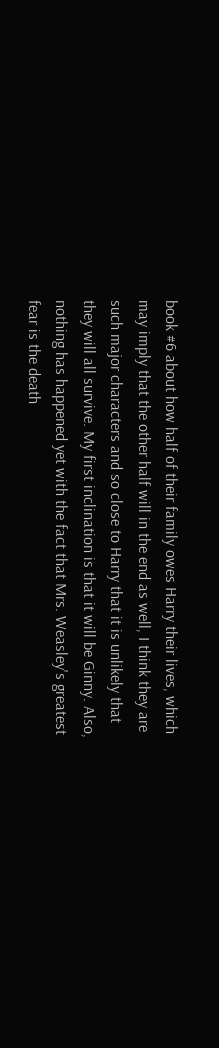book #6 about how half of their family owes Harry their lives, which may imply that the other half will in the end as well, I think they are such major characters and so close to Harry that it is unlikely that they will all survive. My first inclination is that it will be Ginny. Also, nothing has happened yet with the fact that Mrs. Weasley's greatest fear is the death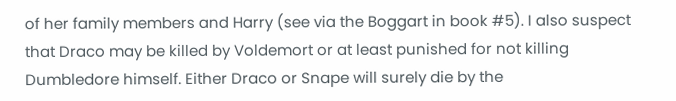of her family members and Harry (see via the Boggart in book #5). I also suspect that Draco may be killed by Voldemort or at least punished for not killing Dumbledore himself. Either Draco or Snape will surely die by the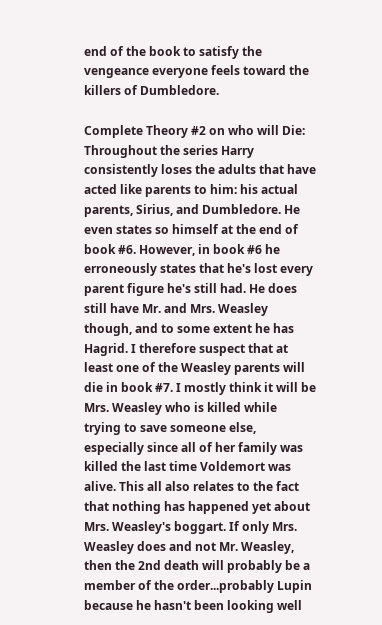end of the book to satisfy the vengeance everyone feels toward the killers of Dumbledore.

Complete Theory #2 on who will Die: Throughout the series Harry consistently loses the adults that have acted like parents to him: his actual parents, Sirius, and Dumbledore. He even states so himself at the end of book #6. However, in book #6 he erroneously states that he's lost every parent figure he's still had. He does still have Mr. and Mrs. Weasley though, and to some extent he has Hagrid. I therefore suspect that at least one of the Weasley parents will die in book #7. I mostly think it will be Mrs. Weasley who is killed while trying to save someone else, especially since all of her family was killed the last time Voldemort was alive. This all also relates to the fact that nothing has happened yet about Mrs. Weasley's boggart. If only Mrs. Weasley does and not Mr. Weasley, then the 2nd death will probably be a member of the order...probably Lupin because he hasn't been looking well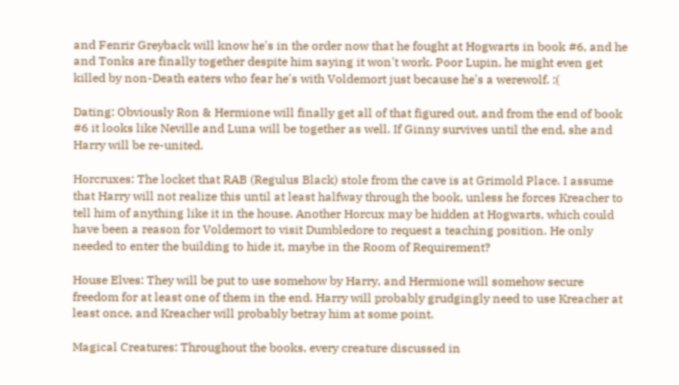and Fenrir Greyback will know he's in the order now that he fought at Hogwarts in book #6, and he and Tonks are finally together despite him saying it won't work. Poor Lupin, he might even get killed by non-Death eaters who fear he's with Voldemort just because he's a werewolf. :(

Dating: Obviously Ron & Hermione will finally get all of that figured out, and from the end of book #6 it looks like Neville and Luna will be together as well. If Ginny survives until the end, she and Harry will be re-united.

Horcruxes: The locket that RAB (Regulus Black) stole from the cave is at Grimold Place. I assume that Harry will not realize this until at least halfway through the book, unless he forces Kreacher to tell him of anything like it in the house. Another Horcux may be hidden at Hogwarts, which could have been a reason for Voldemort to visit Dumbledore to request a teaching position. He only needed to enter the building to hide it, maybe in the Room of Requirement?

House Elves: They will be put to use somehow by Harry, and Hermione will somehow secure freedom for at least one of them in the end. Harry will probably grudgingly need to use Kreacher at least once, and Kreacher will probably betray him at some point.

Magical Creatures: Throughout the books, every creature discussed in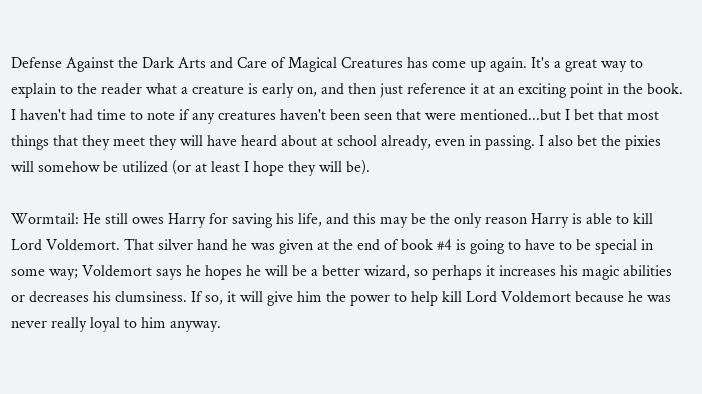Defense Against the Dark Arts and Care of Magical Creatures has come up again. It's a great way to explain to the reader what a creature is early on, and then just reference it at an exciting point in the book. I haven't had time to note if any creatures haven't been seen that were mentioned...but I bet that most things that they meet they will have heard about at school already, even in passing. I also bet the pixies will somehow be utilized (or at least I hope they will be).

Wormtail: He still owes Harry for saving his life, and this may be the only reason Harry is able to kill Lord Voldemort. That silver hand he was given at the end of book #4 is going to have to be special in some way; Voldemort says he hopes he will be a better wizard, so perhaps it increases his magic abilities or decreases his clumsiness. If so, it will give him the power to help kill Lord Voldemort because he was never really loyal to him anyway.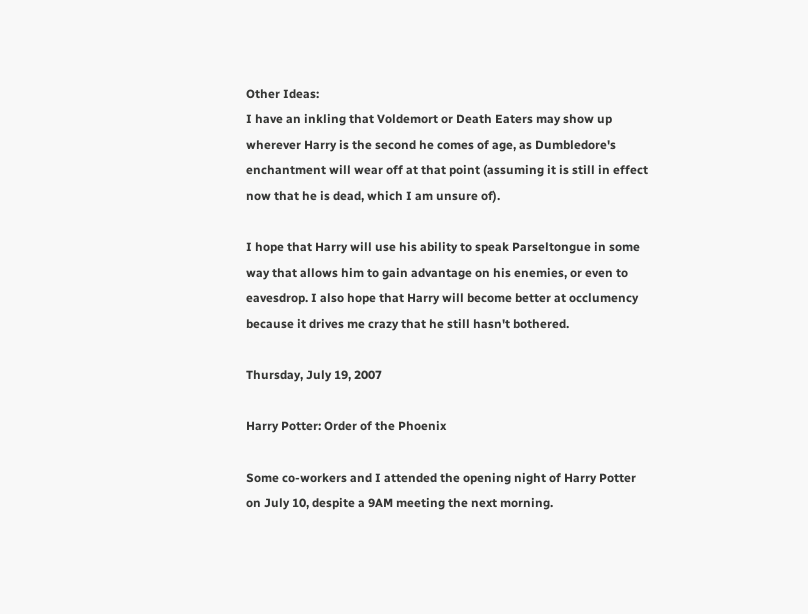Other Ideas:
I have an inkling that Voldemort or Death Eaters may show up wherever Harry is the second he comes of age, as Dumbledore's enchantment will wear off at that point (assuming it is still in effect now that he is dead, which I am unsure of).

I hope that Harry will use his ability to speak Parseltongue in some way that allows him to gain advantage on his enemies, or even to eavesdrop. I also hope that Harry will become better at occlumency because it drives me crazy that he still hasn't bothered.

Thursday, July 19, 2007

Harry Potter: Order of the Phoenix

Some co-workers and I attended the opening night of Harry Potter on July 10, despite a 9AM meeting the next morning.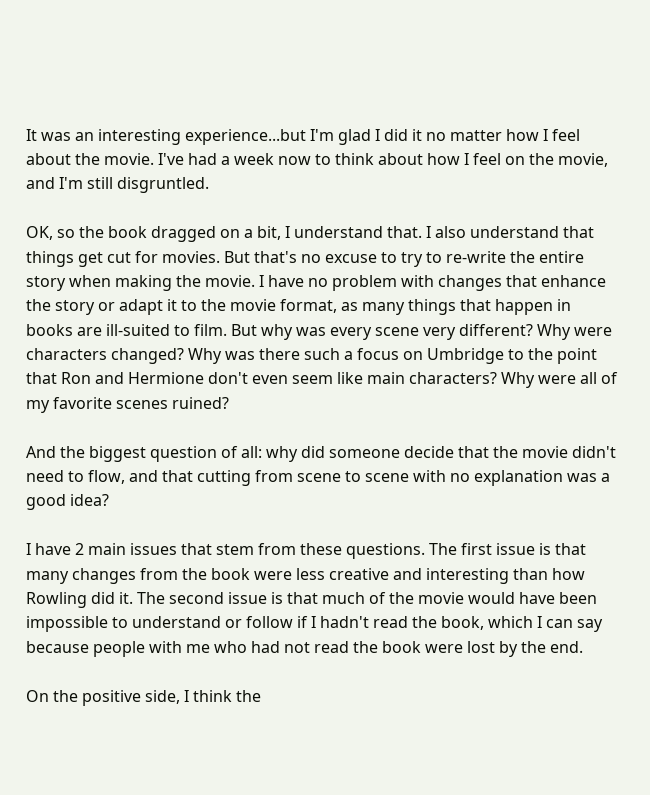It was an interesting experience...but I'm glad I did it no matter how I feel about the movie. I've had a week now to think about how I feel on the movie, and I'm still disgruntled.

OK, so the book dragged on a bit, I understand that. I also understand that things get cut for movies. But that's no excuse to try to re-write the entire story when making the movie. I have no problem with changes that enhance the story or adapt it to the movie format, as many things that happen in books are ill-suited to film. But why was every scene very different? Why were characters changed? Why was there such a focus on Umbridge to the point that Ron and Hermione don't even seem like main characters? Why were all of my favorite scenes ruined?

And the biggest question of all: why did someone decide that the movie didn't need to flow, and that cutting from scene to scene with no explanation was a good idea?

I have 2 main issues that stem from these questions. The first issue is that many changes from the book were less creative and interesting than how Rowling did it. The second issue is that much of the movie would have been impossible to understand or follow if I hadn't read the book, which I can say because people with me who had not read the book were lost by the end.

On the positive side, I think the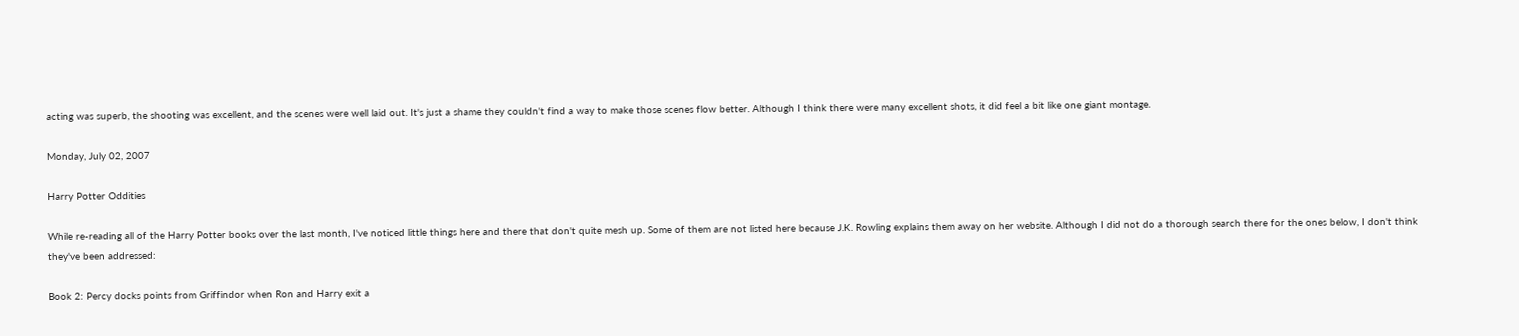acting was superb, the shooting was excellent, and the scenes were well laid out. It's just a shame they couldn't find a way to make those scenes flow better. Although I think there were many excellent shots, it did feel a bit like one giant montage.

Monday, July 02, 2007

Harry Potter Oddities

While re-reading all of the Harry Potter books over the last month, I've noticed little things here and there that don't quite mesh up. Some of them are not listed here because J.K. Rowling explains them away on her website. Although I did not do a thorough search there for the ones below, I don't think they've been addressed:

Book 2: Percy docks points from Griffindor when Ron and Harry exit a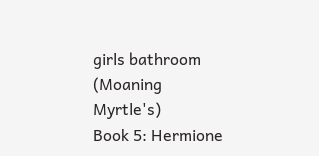girls bathroom (Moaning Myrtle's)
Book 5: Hermione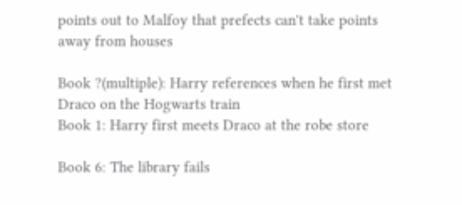points out to Malfoy that prefects can't take points away from houses

Book ?(multiple): Harry references when he first met Draco on the Hogwarts train
Book 1: Harry first meets Draco at the robe store

Book 6: The library fails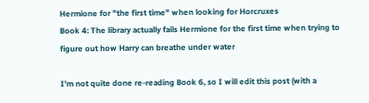Hermione for "the first time" when looking for Horcruxes
Book 4: The library actually fails Hermione for the first time when trying to figure out how Harry can breathe under water

I'm not quite done re-reading Book 6, so I will edit this post (with a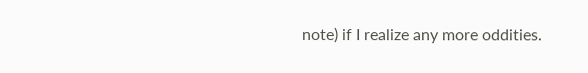note) if I realize any more oddities.